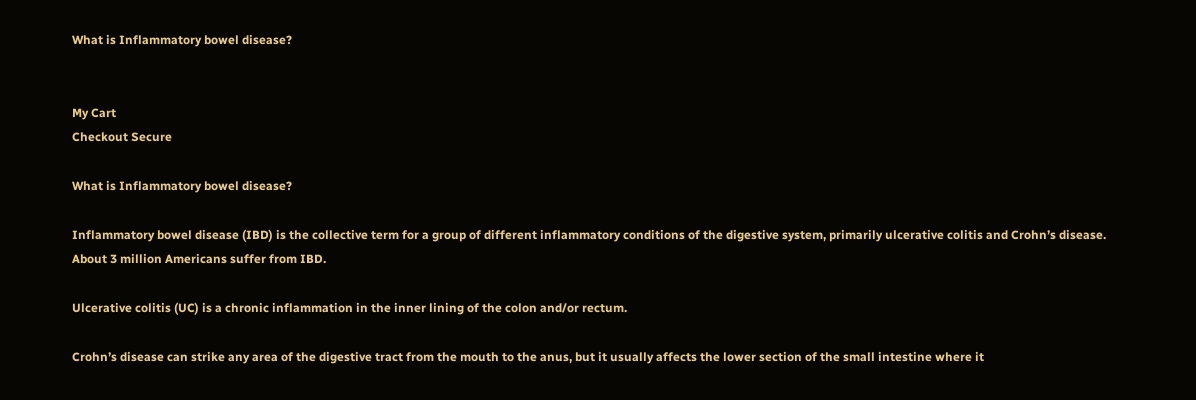What is Inflammatory bowel disease?


My Cart
Checkout Secure

What is Inflammatory bowel disease?

Inflammatory bowel disease (IBD) is the collective term for a group of different inflammatory conditions of the digestive system, primarily ulcerative colitis and Crohn’s disease. About 3 million Americans suffer from IBD.

Ulcerative colitis (UC) is a chronic inflammation in the inner lining of the colon and/or rectum.

Crohn’s disease can strike any area of the digestive tract from the mouth to the anus, but it usually affects the lower section of the small intestine where it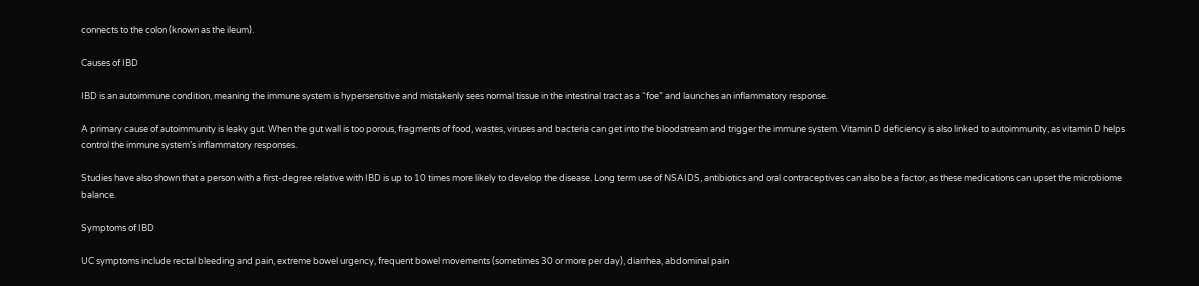connects to the colon (known as the ileum).

Causes of IBD

IBD is an autoimmune condition, meaning the immune system is hypersensitive and mistakenly sees normal tissue in the intestinal tract as a “foe” and launches an inflammatory response.

A primary cause of autoimmunity is leaky gut. When the gut wall is too porous, fragments of food, wastes, viruses and bacteria can get into the bloodstream and trigger the immune system. Vitamin D deficiency is also linked to autoimmunity, as vitamin D helps control the immune system’s inflammatory responses.

Studies have also shown that a person with a first-degree relative with IBD is up to 10 times more likely to develop the disease. Long term use of NSAIDS, antibiotics and oral contraceptives can also be a factor, as these medications can upset the microbiome balance.

Symptoms of IBD

UC symptoms include rectal bleeding and pain, extreme bowel urgency, frequent bowel movements (sometimes 30 or more per day), diarrhea, abdominal pain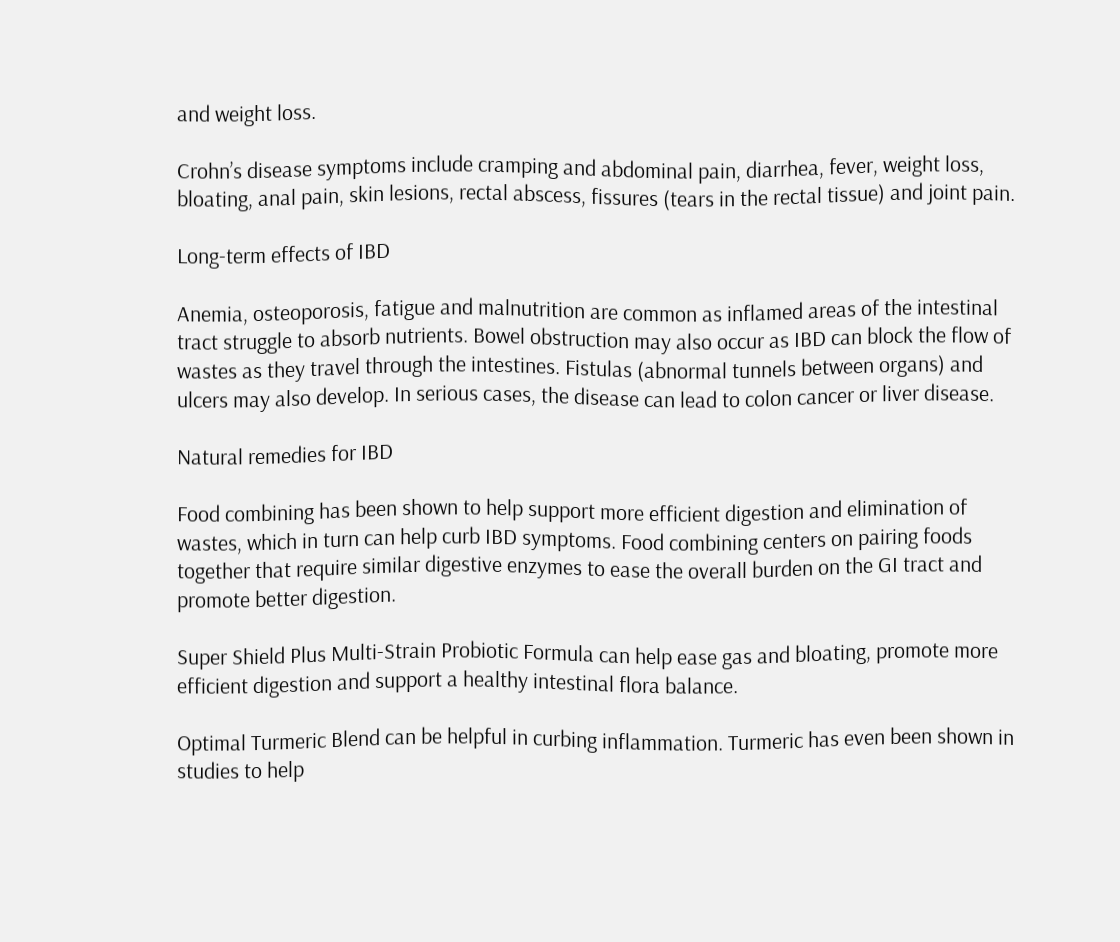and weight loss.

Crohn’s disease symptoms include cramping and abdominal pain, diarrhea, fever, weight loss, bloating, anal pain, skin lesions, rectal abscess, fissures (tears in the rectal tissue) and joint pain.

Long-term effects of IBD

Anemia, osteoporosis, fatigue and malnutrition are common as inflamed areas of the intestinal tract struggle to absorb nutrients. Bowel obstruction may also occur as IBD can block the flow of wastes as they travel through the intestines. Fistulas (abnormal tunnels between organs) and ulcers may also develop. In serious cases, the disease can lead to colon cancer or liver disease.

Natural remedies for IBD

Food combining has been shown to help support more efficient digestion and elimination of wastes, which in turn can help curb IBD symptoms. Food combining centers on pairing foods together that require similar digestive enzymes to ease the overall burden on the GI tract and promote better digestion.

Super Shield Plus Multi-Strain Probiotic Formula can help ease gas and bloating, promote more efficient digestion and support a healthy intestinal flora balance.

Optimal Turmeric Blend can be helpful in curbing inflammation. Turmeric has even been shown in studies to help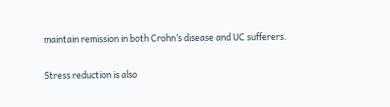maintain remission in both Crohn’s disease and UC sufferers.

Stress reduction is also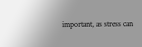important, as stress can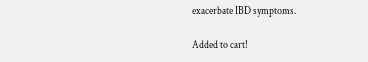exacerbate IBD symptoms.

Added to cart!